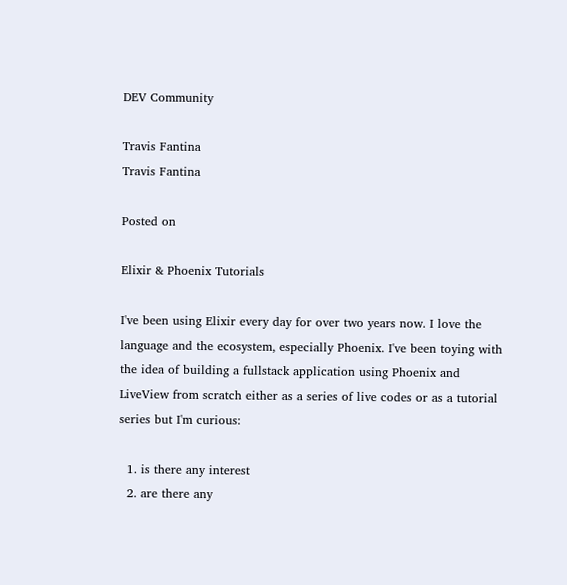DEV Community

Travis Fantina
Travis Fantina

Posted on

Elixir & Phoenix Tutorials

I've been using Elixir every day for over two years now. I love the language and the ecosystem, especially Phoenix. I've been toying with the idea of building a fullstack application using Phoenix and LiveView from scratch either as a series of live codes or as a tutorial series but I'm curious:

  1. is there any interest
  2. are there any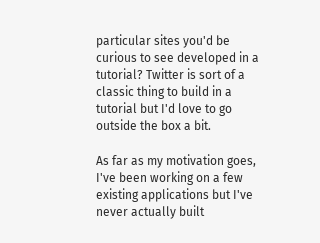particular sites you'd be curious to see developed in a tutorial? Twitter is sort of a classic thing to build in a tutorial but I'd love to go outside the box a bit.

As far as my motivation goes, I've been working on a few existing applications but I've never actually built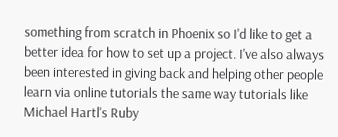something from scratch in Phoenix so I'd like to get a better idea for how to set up a project. I've also always been interested in giving back and helping other people learn via online tutorials the same way tutorials like Michael Hartl's Ruby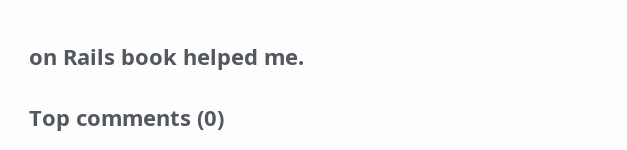on Rails book helped me.

Top comments (0)